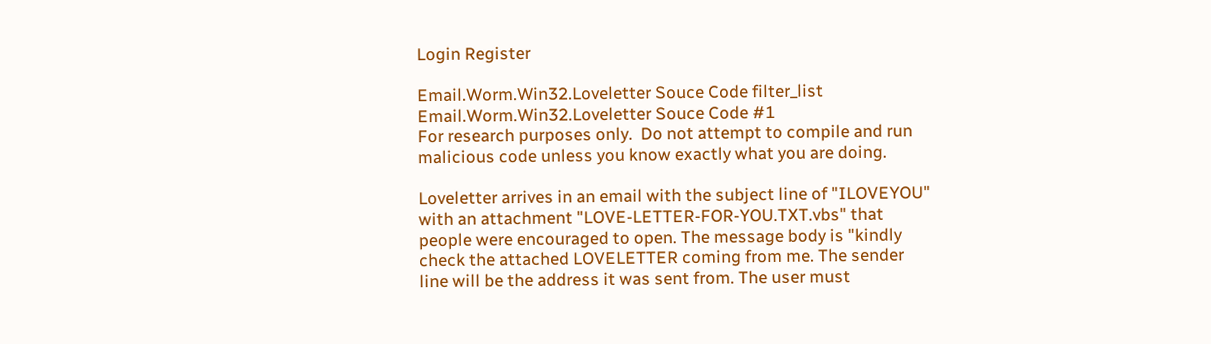Login Register

Email.Worm.Win32.Loveletter Souce Code filter_list
Email.Worm.Win32.Loveletter Souce Code #1
For research purposes only.  Do not attempt to compile and run malicious code unless you know exactly what you are doing.

Loveletter arrives in an email with the subject line of "ILOVEYOU" with an attachment "LOVE-LETTER-FOR-YOU.TXT.vbs" that people were encouraged to open. The message body is "kindly check the attached LOVELETTER coming from me. The sender line will be the address it was sent from. The user must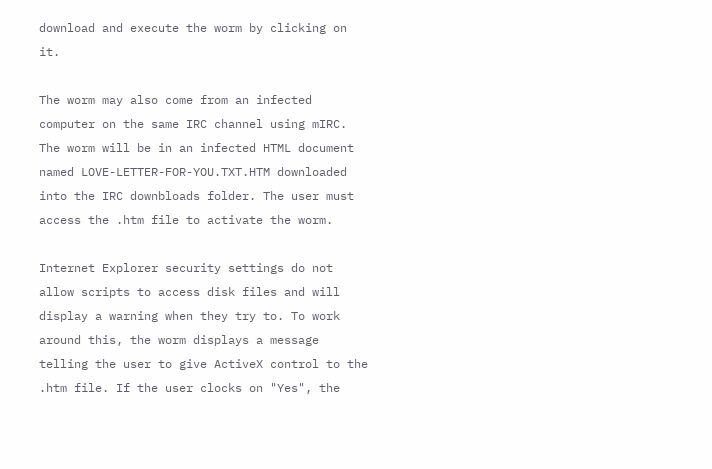download and execute the worm by clicking on it.

The worm may also come from an infected computer on the same IRC channel using mIRC. The worm will be in an infected HTML document named LOVE-LETTER-FOR-YOU.TXT.HTM downloaded into the IRC downbloads folder. The user must access the .htm file to activate the worm.

Internet Explorer security settings do not allow scripts to access disk files and will display a warning when they try to. To work around this, the worm displays a message telling the user to give ActiveX control to the .htm file. If the user clocks on "Yes", the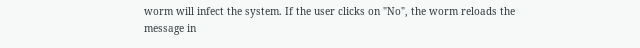worm will infect the system. If the user clicks on "No", the worm reloads the message in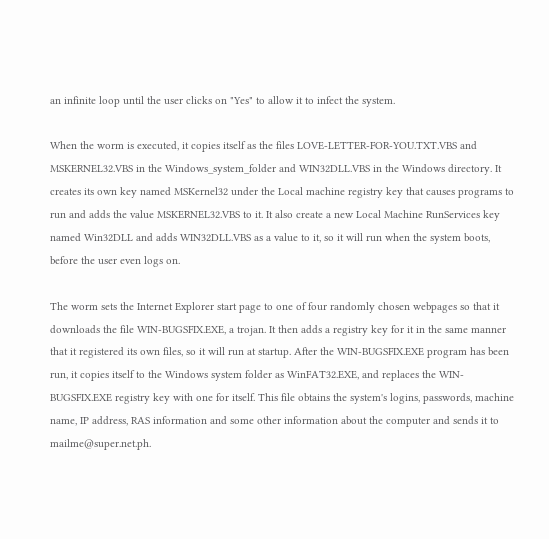an infinite loop until the user clicks on "Yes" to allow it to infect the system.

When the worm is executed, it copies itself as the files LOVE-LETTER-FOR-YOU.TXT.VBS and MSKERNEL32.VBS in the Windows_system_folder and WIN32DLL.VBS in the Windows directory. It creates its own key named MSKernel32 under the Local machine registry key that causes programs to run and adds the value MSKERNEL32.VBS to it. It also create a new Local Machine RunServices key named Win32DLL and adds WIN32DLL.VBS as a value to it, so it will run when the system boots, before the user even logs on.

The worm sets the Internet Explorer start page to one of four randomly chosen webpages so that it downloads the file WIN-BUGSFIX.EXE, a trojan. It then adds a registry key for it in the same manner that it registered its own files, so it will run at startup. After the WIN-BUGSFIX.EXE program has been run, it copies itself to the Windows system folder as WinFAT32.EXE, and replaces the WIN-BUGSFIX.EXE registry key with one for itself. This file obtains the system's logins, passwords, machine name, IP address, RAS information and some other information about the computer and sends it to mailme@super.net.ph.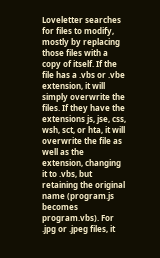Loveletter searches for files to modify, mostly by replacing those files with a copy of itself. If the file has a .vbs or .vbe extension, it will simply overwrite the files. If they have the extensions js, jse, css, wsh, sct, or hta, it will overwrite the file as well as the extension, changing it to .vbs, but retaining the original name (program.js becomes program.vbs). For .jpg or .jpeg files, it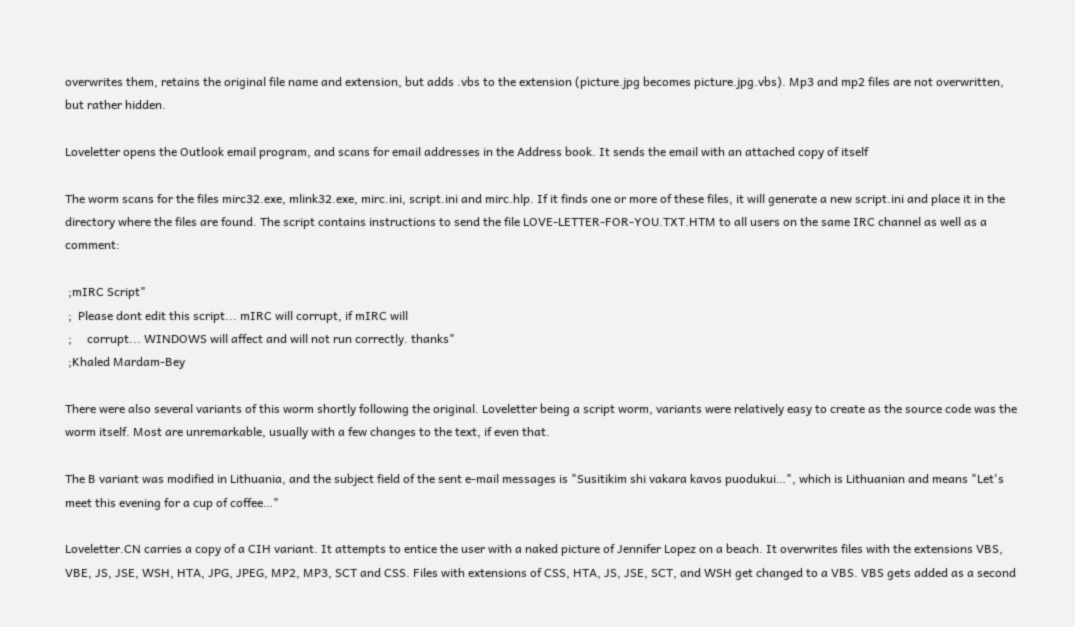overwrites them, retains the original file name and extension, but adds .vbs to the extension (picture.jpg becomes picture.jpg.vbs). Mp3 and mp2 files are not overwritten, but rather hidden.

Loveletter opens the Outlook email program, and scans for email addresses in the Address book. It sends the email with an attached copy of itself

The worm scans for the files mirc32.exe, mlink32.exe, mirc.ini, script.ini and mirc.hlp. If it finds one or more of these files, it will generate a new script.ini and place it in the directory where the files are found. The script contains instructions to send the file LOVE-LETTER-FOR-YOU.TXT.HTM to all users on the same IRC channel as well as a comment:

 ;mIRC Script"
 ;  Please dont edit this script... mIRC will corrupt, if mIRC will
 ;     corrupt... WINDOWS will affect and will not run correctly. thanks"
 ;Khaled Mardam-Bey

There were also several variants of this worm shortly following the original. Loveletter being a script worm, variants were relatively easy to create as the source code was the worm itself. Most are unremarkable, usually with a few changes to the text, if even that.

The B variant was modified in Lithuania, and the subject field of the sent e-mail messages is "Susitikim shi vakara kavos puodukui…", which is Lithuanian and means "Let's meet this evening for a cup of coffee…"

Loveletter.CN carries a copy of a CIH variant. It attempts to entice the user with a naked picture of Jennifer Lopez on a beach. It overwrites files with the extensions VBS, VBE, JS, JSE, WSH, HTA, JPG, JPEG, MP2, MP3, SCT and CSS. Files with extensions of CSS, HTA, JS, JSE, SCT, and WSH get changed to a VBS. VBS gets added as a second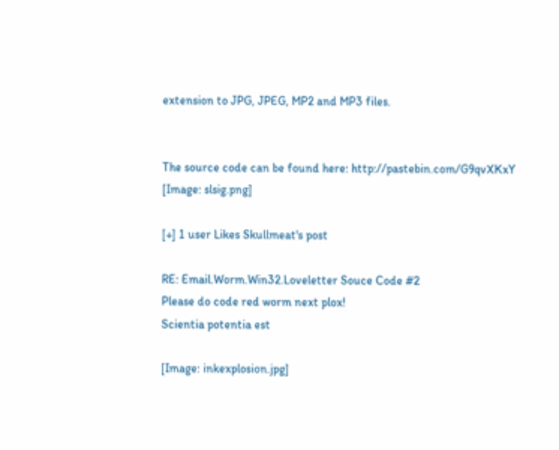extension to JPG, JPEG, MP2 and MP3 files.


The source code can be found here: http://pastebin.com/G9qvXKxY
[Image: slsig.png]

[+] 1 user Likes Skullmeat's post

RE: Email.Worm.Win32.Loveletter Souce Code #2
Please do code red worm next plox!
Scientia potentia est

[Image: inkexplosion.jpg]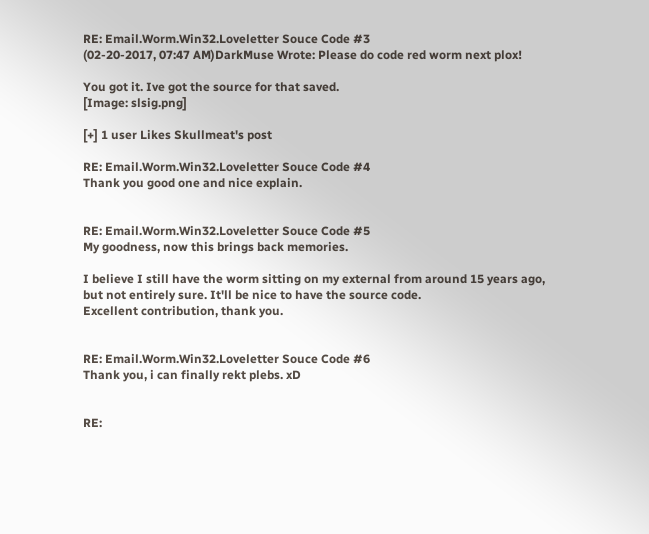RE: Email.Worm.Win32.Loveletter Souce Code #3
(02-20-2017, 07:47 AM)DarkMuse Wrote: Please do code red worm next plox!

You got it. Ive got the source for that saved.
[Image: slsig.png]

[+] 1 user Likes Skullmeat's post

RE: Email.Worm.Win32.Loveletter Souce Code #4
Thank you good one and nice explain.


RE: Email.Worm.Win32.Loveletter Souce Code #5
My goodness, now this brings back memories.

I believe I still have the worm sitting on my external from around 15 years ago, but not entirely sure. It'll be nice to have the source code.
Excellent contribution, thank you.


RE: Email.Worm.Win32.Loveletter Souce Code #6
Thank you, i can finally rekt plebs. xD


RE: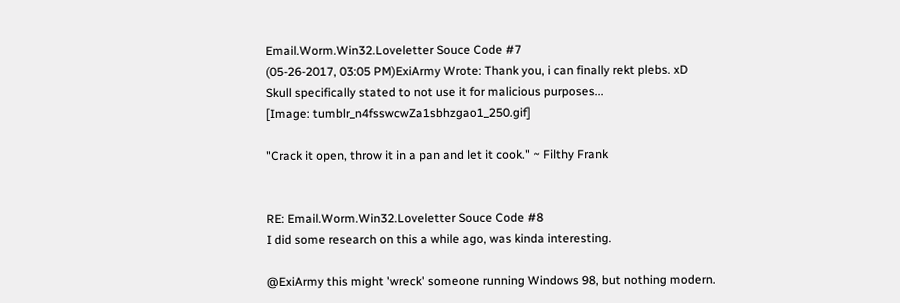Email.Worm.Win32.Loveletter Souce Code #7
(05-26-2017, 03:05 PM)ExiArmy Wrote: Thank you, i can finally rekt plebs. xD
Skull specifically stated to not use it for malicious purposes...
[Image: tumblr_n4fsswcwZa1sbhzgao1_250.gif]

"Crack it open, throw it in a pan and let it cook." ~ Filthy Frank


RE: Email.Worm.Win32.Loveletter Souce Code #8
I did some research on this a while ago, was kinda interesting.

@ExiArmy this might 'wreck' someone running Windows 98, but nothing modern.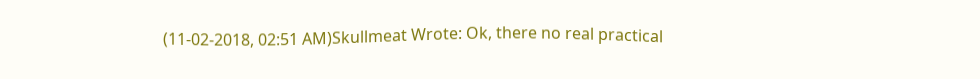(11-02-2018, 02:51 AM)Skullmeat Wrote: Ok, there no real practical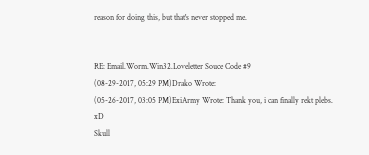reason for doing this, but that's never stopped me.


RE: Email.Worm.Win32.Loveletter Souce Code #9
(08-29-2017, 05:29 PM)Drako Wrote:
(05-26-2017, 03:05 PM)ExiArmy Wrote: Thank you, i can finally rekt plebs. xD
Skull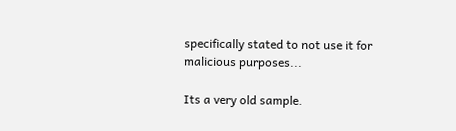specifically stated to not use it for malicious purposes...

Its a very old sample.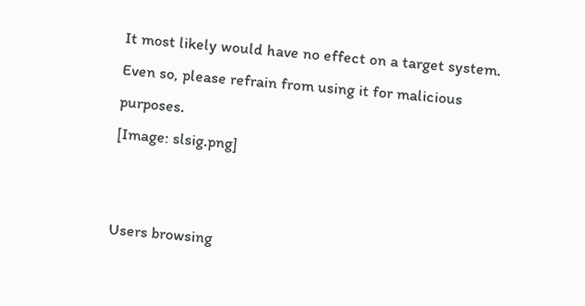It most likely would have no effect on a target system. Even so, please refrain from using it for malicious purposes.
[Image: slsig.png]


Users browsing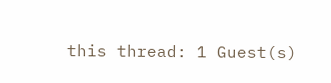this thread: 1 Guest(s)